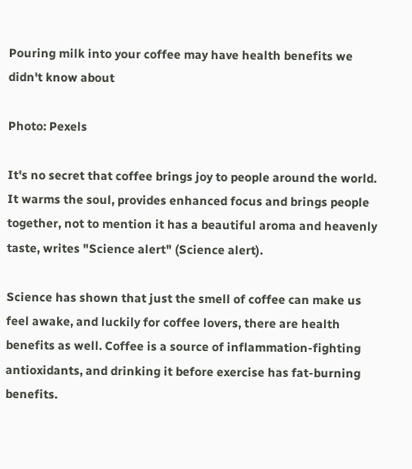Pouring milk into your coffee may have health benefits we didn't know about

Photo: Pexels

It's no secret that coffee brings joy to people around the world. It warms the soul, provides enhanced focus and brings people together, not to mention it has a beautiful aroma and heavenly taste, writes "Science alert" (Science alert).

Science has shown that just the smell of coffee can make us feel awake, and luckily for coffee lovers, there are health benefits as well. Coffee is a source of inflammation-fighting antioxidants, and drinking it before exercise has fat-burning benefits.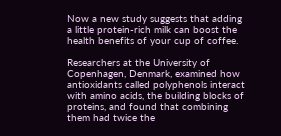Now a new study suggests that adding a little protein-rich milk can boost the health benefits of your cup of coffee.

Researchers at the University of Copenhagen, Denmark, examined how antioxidants called polyphenols interact with amino acids, the building blocks of proteins, and found that combining them had twice the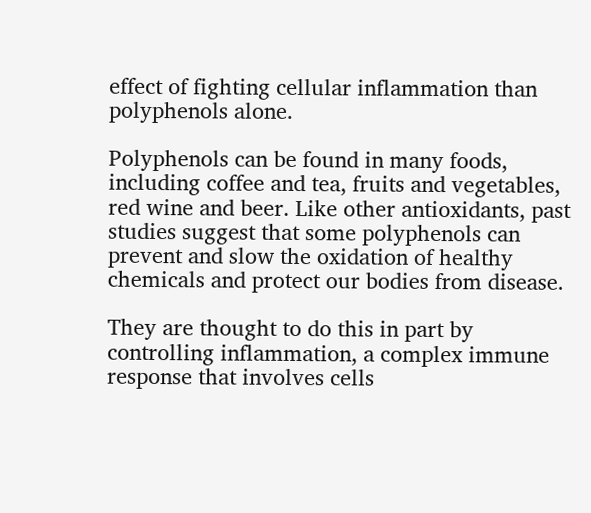effect of fighting cellular inflammation than polyphenols alone.

Polyphenols can be found in many foods, including coffee and tea, fruits and vegetables, red wine and beer. Like other antioxidants, past studies suggest that some polyphenols can prevent and slow the oxidation of healthy chemicals and protect our bodies from disease.

They are thought to do this in part by controlling inflammation, a complex immune response that involves cells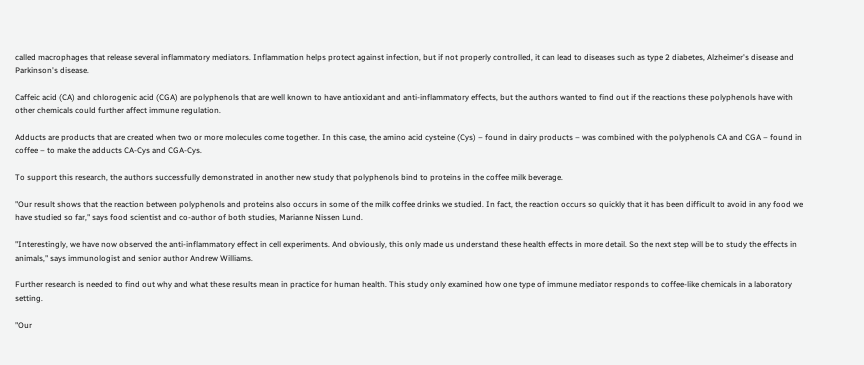called macrophages that release several inflammatory mediators. Inflammation helps protect against infection, but if not properly controlled, it can lead to diseases such as type 2 diabetes, Alzheimer's disease and Parkinson's disease.

Caffeic acid (CA) and chlorogenic acid (CGA) are polyphenols that are well known to have antioxidant and anti-inflammatory effects, but the authors wanted to find out if the reactions these polyphenols have with other chemicals could further affect immune regulation.

Adducts are products that are created when two or more molecules come together. In this case, the amino acid cysteine (Cys) – found in dairy products – was combined with the polyphenols CA and CGA – found in coffee – to make the adducts CA-Cys and CGA-Cys.

To support this research, the authors successfully demonstrated in another new study that polyphenols bind to proteins in the coffee milk beverage.

"Our result shows that the reaction between polyphenols and proteins also occurs in some of the milk coffee drinks we studied. In fact, the reaction occurs so quickly that it has been difficult to avoid in any food we have studied so far," says food scientist and co-author of both studies, Marianne Nissen Lund.

"Interestingly, we have now observed the anti-inflammatory effect in cell experiments. And obviously, this only made us understand these health effects in more detail. So the next step will be to study the effects in animals," says immunologist and senior author Andrew Williams.

Further research is needed to find out why and what these results mean in practice for human health. This study only examined how one type of immune mediator responds to coffee-like chemicals in a laboratory setting.

"Our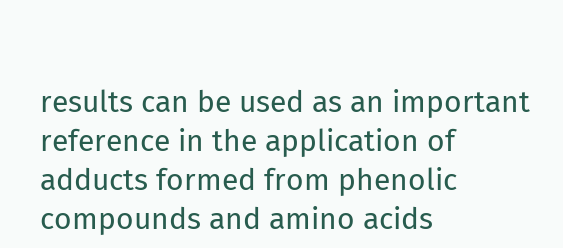results can be used as an important reference in the application of adducts formed from phenolic compounds and amino acids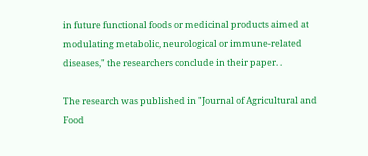in future functional foods or medicinal products aimed at modulating metabolic, neurological or immune-related diseases," the researchers conclude in their paper. .

The research was published in "Journal of Agricultural and Food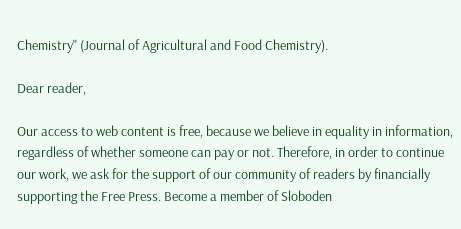Chemistry" (Journal of Agricultural and Food Chemistry).

Dear reader,

Our access to web content is free, because we believe in equality in information, regardless of whether someone can pay or not. Therefore, in order to continue our work, we ask for the support of our community of readers by financially supporting the Free Press. Become a member of Sloboden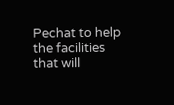Pechat to help the facilities that will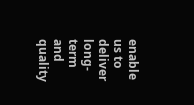enable us to deliver long-term and quality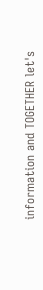information and TOGETHER let's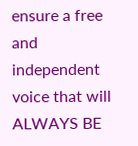ensure a free and independent voice that will ALWAYS BE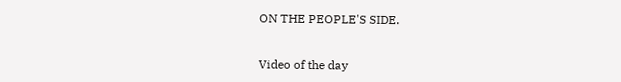ON THE PEOPLE'S SIDE.


Video of the day